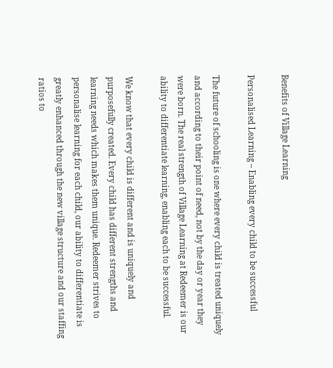Benefits of Village Learning

Personalised Learning – Enabling every child to be successful

The future of schooling is one where every child is treated uniquely and according to their point of need, not by the day or year they were born. The real strength of Village Learning at Redeemer is our ability to differentiate learning, enabling each to be successful.

We know that every child is different and is uniquely and purposefully created. Every child has different strengths and learning needs which makes them unique. Redeemer strives to personalise learning for each child, our ability to differentiate is greatly enhanced through the new village structure and our staffing ratios to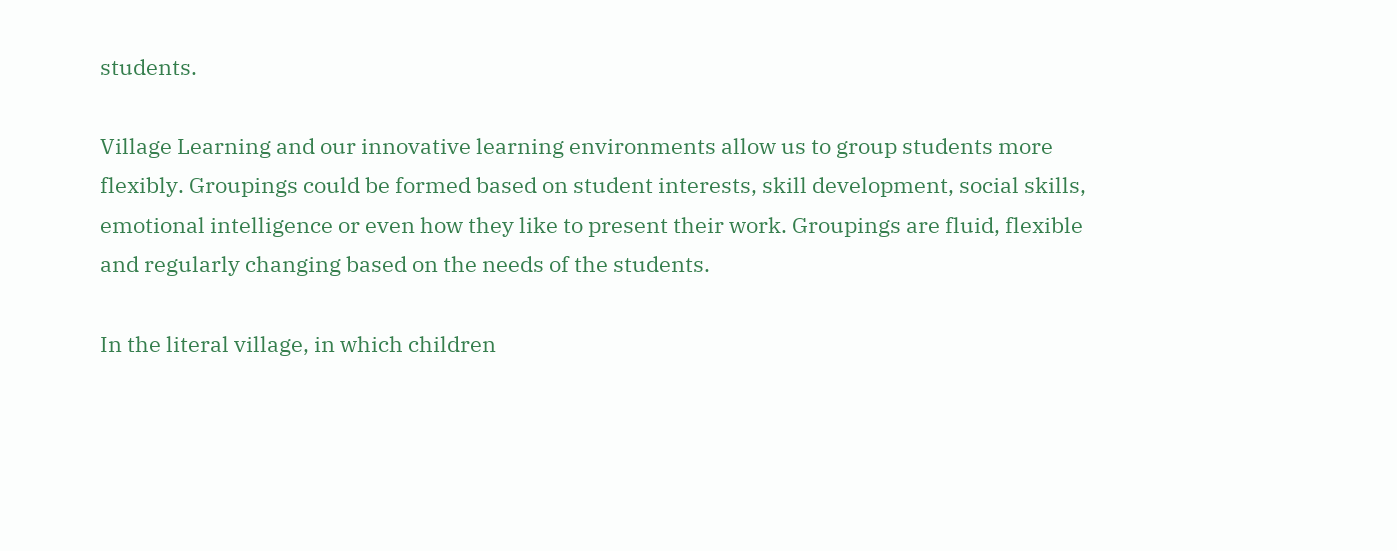students.

Village Learning and our innovative learning environments allow us to group students more flexibly. Groupings could be formed based on student interests, skill development, social skills, emotional intelligence or even how they like to present their work. Groupings are fluid, flexible and regularly changing based on the needs of the students.

In the literal village, in which children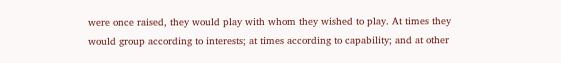were once raised, they would play with whom they wished to play. At times they would group according to interests; at times according to capability; and at other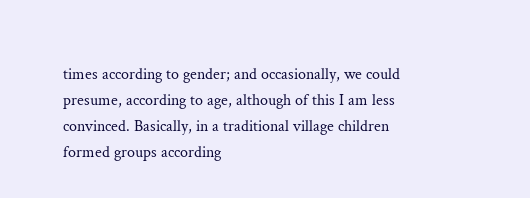times according to gender; and occasionally, we could presume, according to age, although of this I am less convinced. Basically, in a traditional village children formed groups according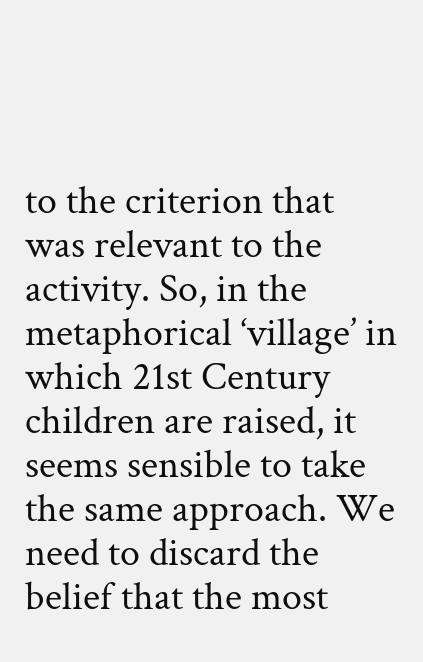to the criterion that was relevant to the activity. So, in the metaphorical ‘village’ in which 21st Century children are raised, it seems sensible to take the same approach. We need to discard the belief that the most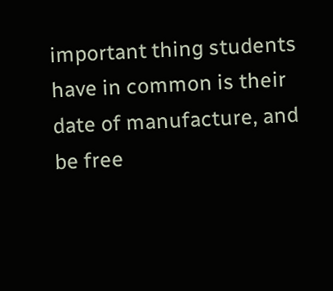important thing students have in common is their date of manufacture, and be free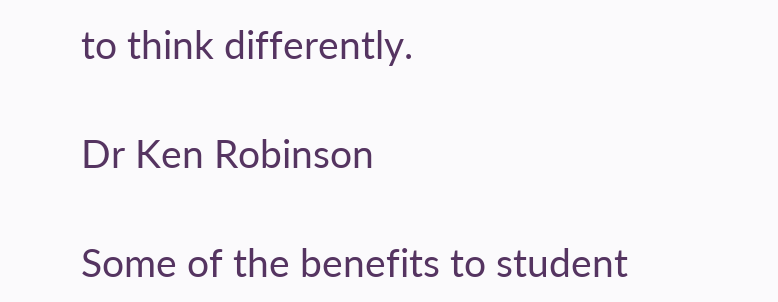to think differently.

Dr Ken Robinson

Some of the benefits to student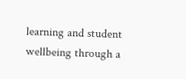learning and student wellbeing through a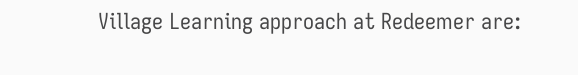Village Learning approach at Redeemer are: